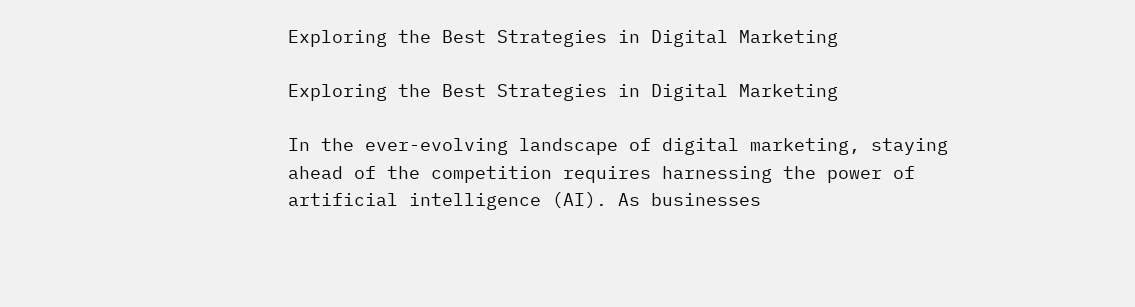Exploring the Best Strategies in Digital Marketing

Exploring the Best Strategies in Digital Marketing

In the ever-evolving landscape of digital marketing, staying ahead of the competition requires harnessing the power of artificial intelligence (AI). As businesses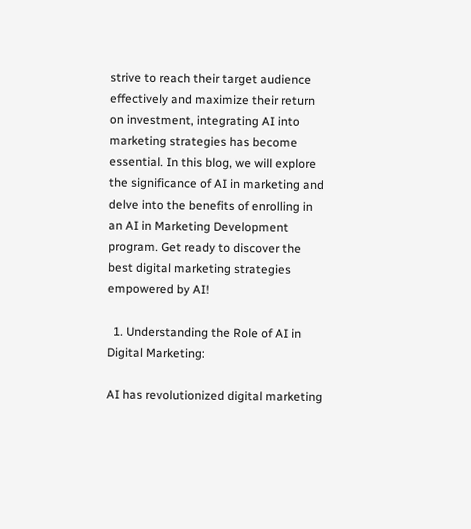strive to reach their target audience effectively and maximize their return on investment, integrating AI into marketing strategies has become essential. In this blog, we will explore the significance of AI in marketing and delve into the benefits of enrolling in an AI in Marketing Development program. Get ready to discover the best digital marketing strategies empowered by AI!

  1. Understanding the Role of AI in Digital Marketing:

AI has revolutionized digital marketing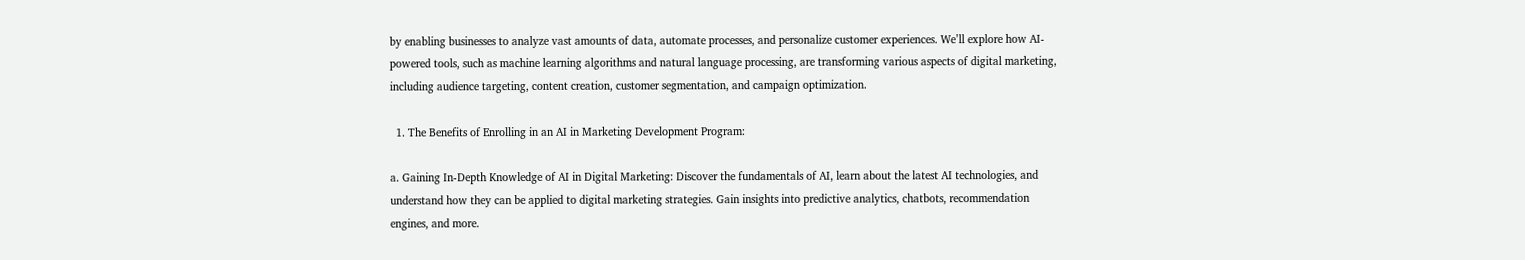by enabling businesses to analyze vast amounts of data, automate processes, and personalize customer experiences. We’ll explore how AI-powered tools, such as machine learning algorithms and natural language processing, are transforming various aspects of digital marketing, including audience targeting, content creation, customer segmentation, and campaign optimization.

  1. The Benefits of Enrolling in an AI in Marketing Development Program:

a. Gaining In-Depth Knowledge of AI in Digital Marketing: Discover the fundamentals of AI, learn about the latest AI technologies, and understand how they can be applied to digital marketing strategies. Gain insights into predictive analytics, chatbots, recommendation engines, and more.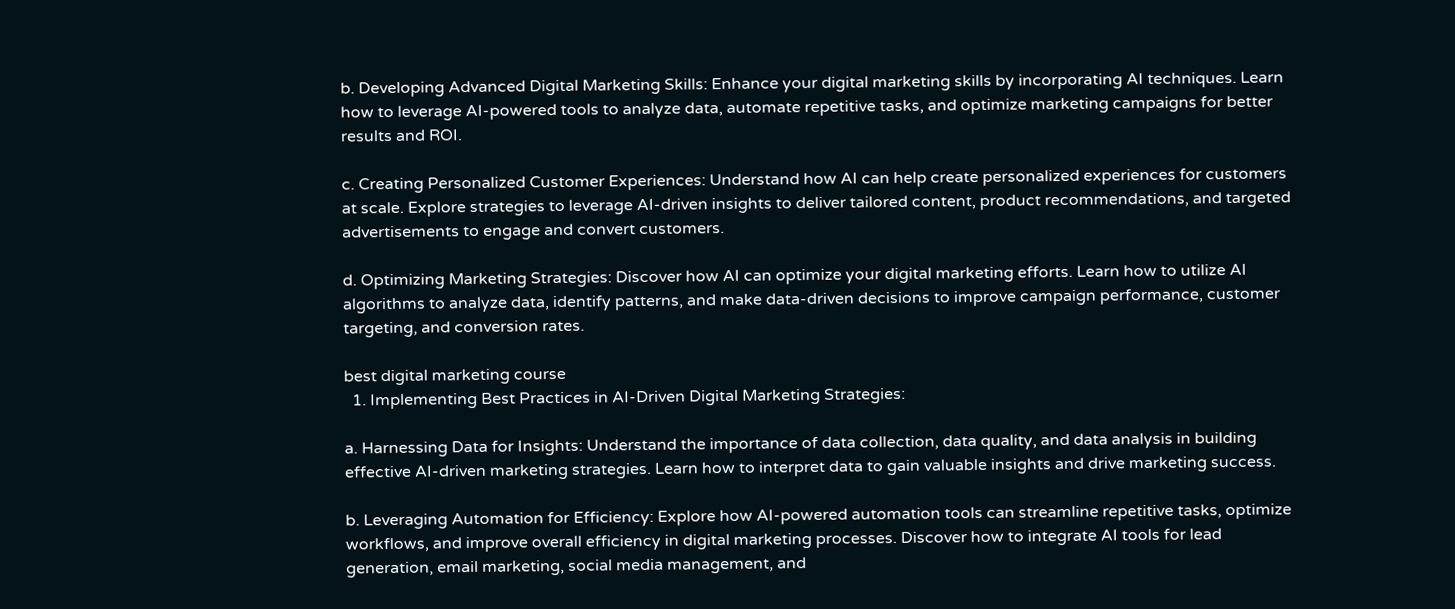b. Developing Advanced Digital Marketing Skills: Enhance your digital marketing skills by incorporating AI techniques. Learn how to leverage AI-powered tools to analyze data, automate repetitive tasks, and optimize marketing campaigns for better results and ROI.

c. Creating Personalized Customer Experiences: Understand how AI can help create personalized experiences for customers at scale. Explore strategies to leverage AI-driven insights to deliver tailored content, product recommendations, and targeted advertisements to engage and convert customers.

d. Optimizing Marketing Strategies: Discover how AI can optimize your digital marketing efforts. Learn how to utilize AI algorithms to analyze data, identify patterns, and make data-driven decisions to improve campaign performance, customer targeting, and conversion rates.

best digital marketing course
  1. Implementing Best Practices in AI-Driven Digital Marketing Strategies:

a. Harnessing Data for Insights: Understand the importance of data collection, data quality, and data analysis in building effective AI-driven marketing strategies. Learn how to interpret data to gain valuable insights and drive marketing success.

b. Leveraging Automation for Efficiency: Explore how AI-powered automation tools can streamline repetitive tasks, optimize workflows, and improve overall efficiency in digital marketing processes. Discover how to integrate AI tools for lead generation, email marketing, social media management, and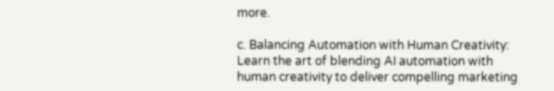more.

c. Balancing Automation with Human Creativity: Learn the art of blending AI automation with human creativity to deliver compelling marketing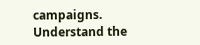campaigns. Understand the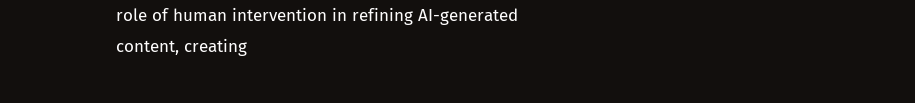role of human intervention in refining AI-generated content, creating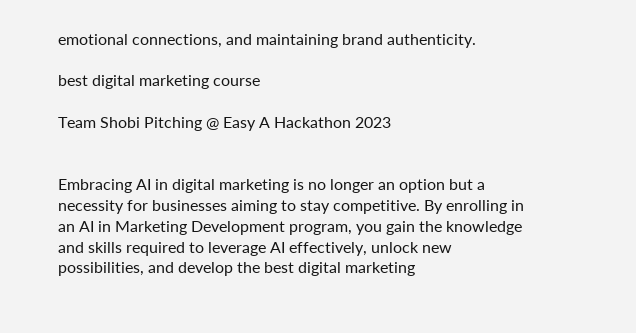emotional connections, and maintaining brand authenticity.

best digital marketing course

Team Shobi Pitching @ Easy A Hackathon 2023


Embracing AI in digital marketing is no longer an option but a necessity for businesses aiming to stay competitive. By enrolling in an AI in Marketing Development program, you gain the knowledge and skills required to leverage AI effectively, unlock new possibilities, and develop the best digital marketing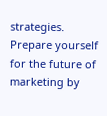strategies. Prepare yourself for the future of marketing by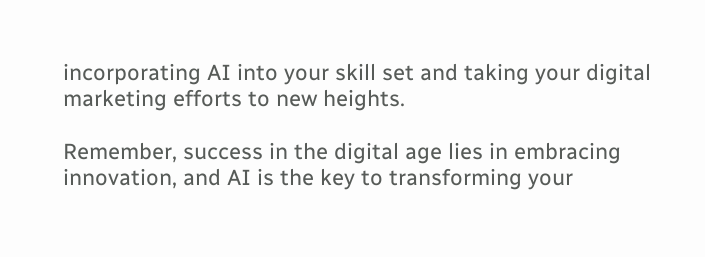incorporating AI into your skill set and taking your digital marketing efforts to new heights.

Remember, success in the digital age lies in embracing innovation, and AI is the key to transforming your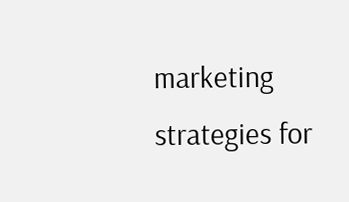marketing strategies for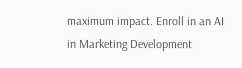maximum impact. Enroll in an AI in Marketing Development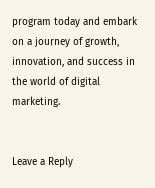program today and embark on a journey of growth, innovation, and success in the world of digital marketing.


Leave a Reply